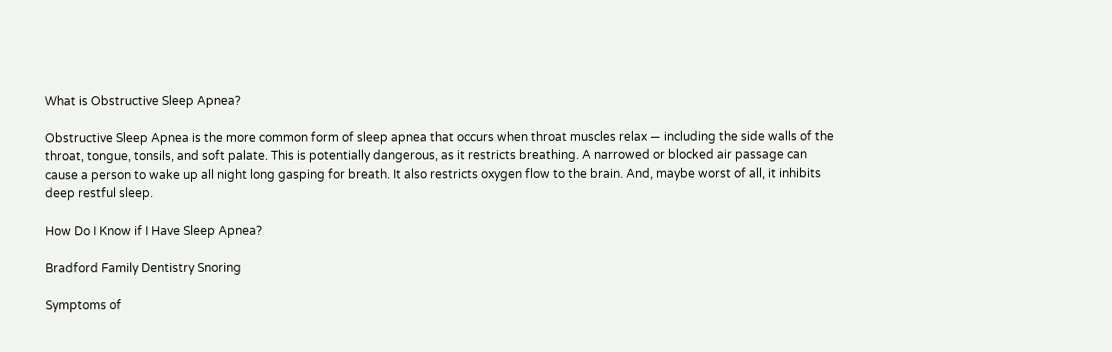What is Obstructive Sleep Apnea?

Obstructive Sleep Apnea is the more common form of sleep apnea that occurs when throat muscles relax — including the side walls of the throat, tongue, tonsils, and soft palate. This is potentially dangerous, as it restricts breathing. A narrowed or blocked air passage can cause a person to wake up all night long gasping for breath. It also restricts oxygen flow to the brain. And, maybe worst of all, it inhibits deep restful sleep.

How Do I Know if I Have Sleep Apnea?

Bradford Family Dentistry Snoring

Symptoms of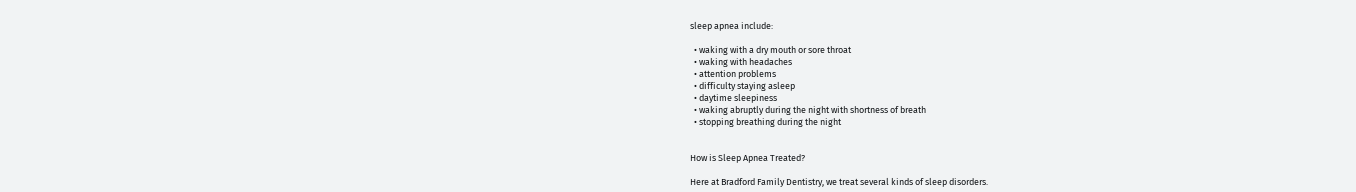sleep apnea include:

  • waking with a dry mouth or sore throat
  • waking with headaches
  • attention problems
  • difficulty staying asleep
  • daytime sleepiness
  • waking abruptly during the night with shortness of breath
  • stopping breathing during the night


How is Sleep Apnea Treated?

Here at Bradford Family Dentistry, we treat several kinds of sleep disorders.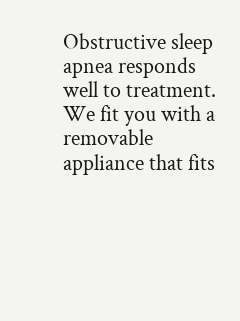Obstructive sleep apnea responds well to treatment. We fit you with a removable appliance that fits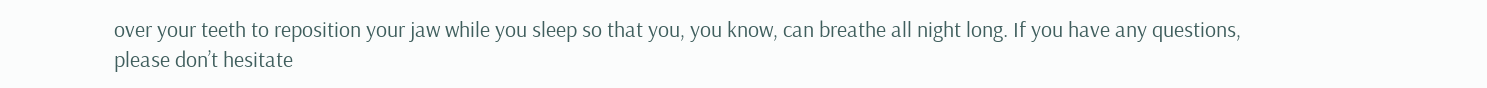over your teeth to reposition your jaw while you sleep so that you, you know, can breathe all night long. If you have any questions, please don’t hesitate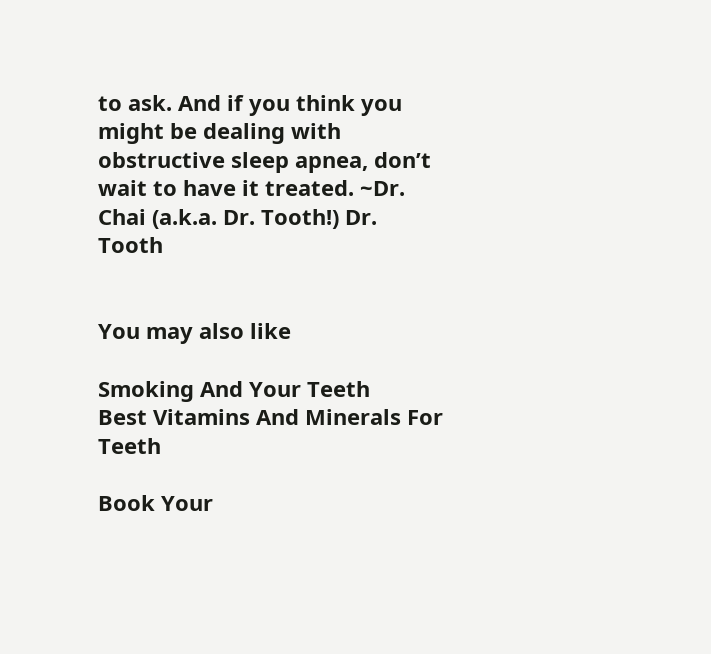to ask. And if you think you might be dealing with obstructive sleep apnea, don’t wait to have it treated. ~Dr. Chai (a.k.a. Dr. Tooth!) Dr. Tooth


You may also like

Smoking And Your Teeth
Best Vitamins And Minerals For Teeth

Book Your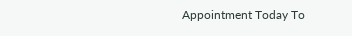Appointment Today To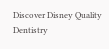Discover Disney Quality Dentistry